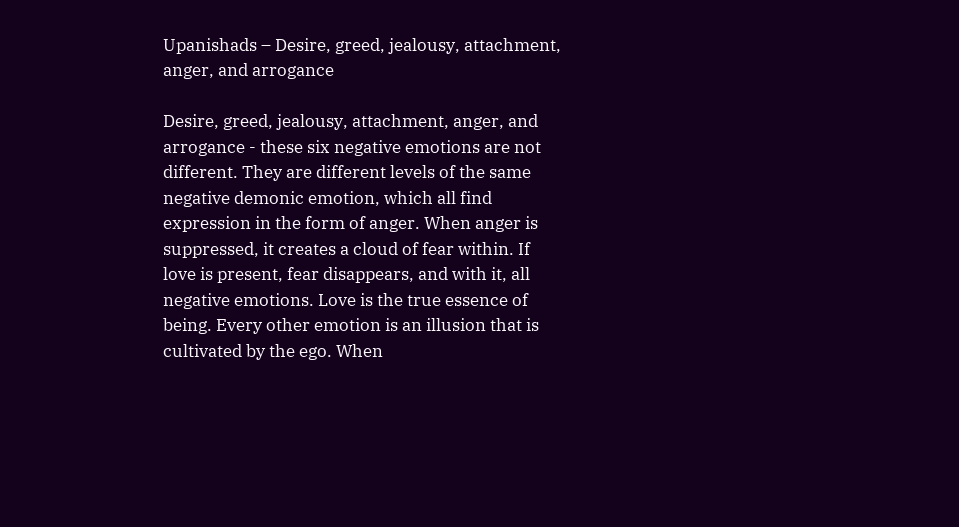Upanishads – Desire, greed, jealousy, attachment, anger, and arrogance

Desire, greed, jealousy, attachment, anger, and arrogance - these six negative emotions are not different. They are different levels of the same negative demonic emotion, which all find expression in the form of anger. When anger is suppressed, it creates a cloud of fear within. If love is present, fear disappears, and with it, all negative emotions. Love is the true essence of being. Every other emotion is an illusion that is cultivated by the ego. When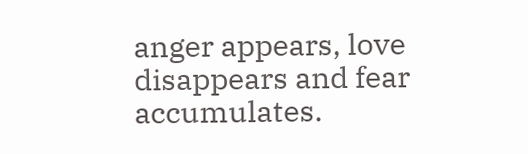anger appears, love disappears and fear accumulates.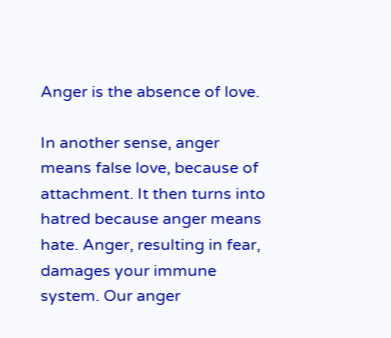Anger is the absence of love.

In another sense, anger means false love, because of attachment. It then turns into hatred because anger means hate. Anger, resulting in fear, damages your immune system. Our anger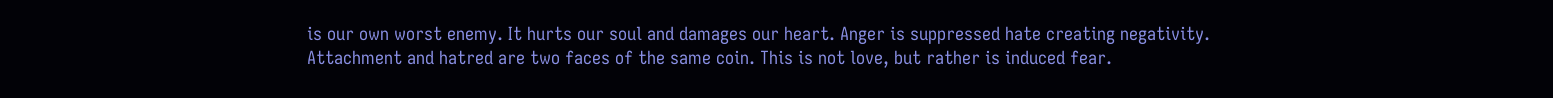is our own worst enemy. It hurts our soul and damages our heart. Anger is suppressed hate creating negativity. Attachment and hatred are two faces of the same coin. This is not love, but rather is induced fear.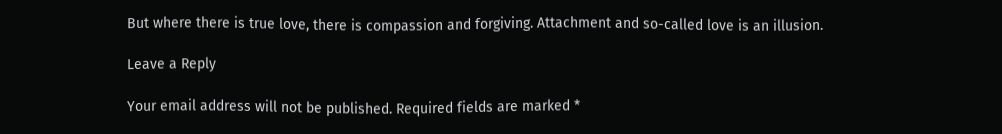But where there is true love, there is compassion and forgiving. Attachment and so-called love is an illusion.

Leave a Reply

Your email address will not be published. Required fields are marked *